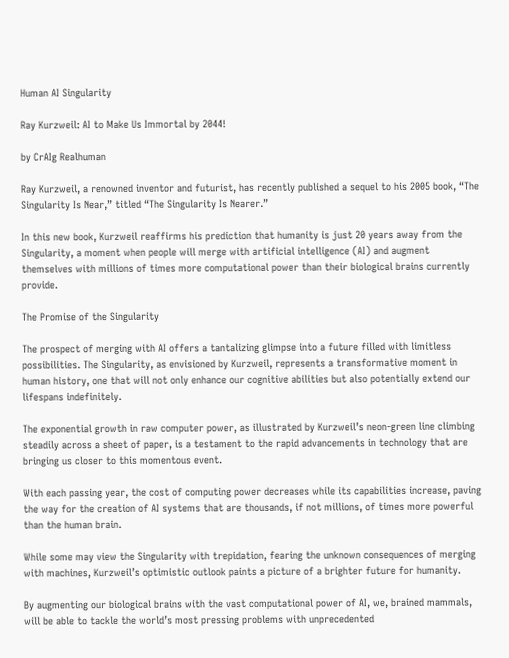Human AI Singularity

Ray Kurzweil: AI to Make Us Immortal by 2044!

by CrAIg Realhuman

Ray Kurzweil, a renowned inventor and futurist, has recently published a sequel to his 2005 book, “The Singularity Is Near,” titled “The Singularity Is Nearer.”

In this new book, Kurzweil reaffirms his prediction that humanity is just 20 years away from the Singularity, a moment when people will merge with artificial intelligence (AI) and augment themselves with millions of times more computational power than their biological brains currently provide.

The Promise of the Singularity

The prospect of merging with AI offers a tantalizing glimpse into a future filled with limitless possibilities. The Singularity, as envisioned by Kurzweil, represents a transformative moment in human history, one that will not only enhance our cognitive abilities but also potentially extend our lifespans indefinitely.

The exponential growth in raw computer power, as illustrated by Kurzweil’s neon-green line climbing steadily across a sheet of paper, is a testament to the rapid advancements in technology that are bringing us closer to this momentous event.

With each passing year, the cost of computing power decreases while its capabilities increase, paving the way for the creation of AI systems that are thousands, if not millions, of times more powerful than the human brain.

While some may view the Singularity with trepidation, fearing the unknown consequences of merging with machines, Kurzweil’s optimistic outlook paints a picture of a brighter future for humanity.

By augmenting our biological brains with the vast computational power of AI, we, brained mammals, will be able to tackle the world’s most pressing problems with unprecedented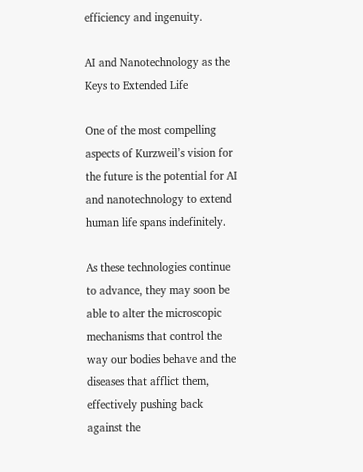efficiency and ingenuity.

AI and Nanotechnology as the Keys to Extended Life

One of the most compelling aspects of Kurzweil’s vision for the future is the potential for AI and nanotechnology to extend human life spans indefinitely.

As these technologies continue to advance, they may soon be able to alter the microscopic mechanisms that control the way our bodies behave and the diseases that afflict them, effectively pushing back against the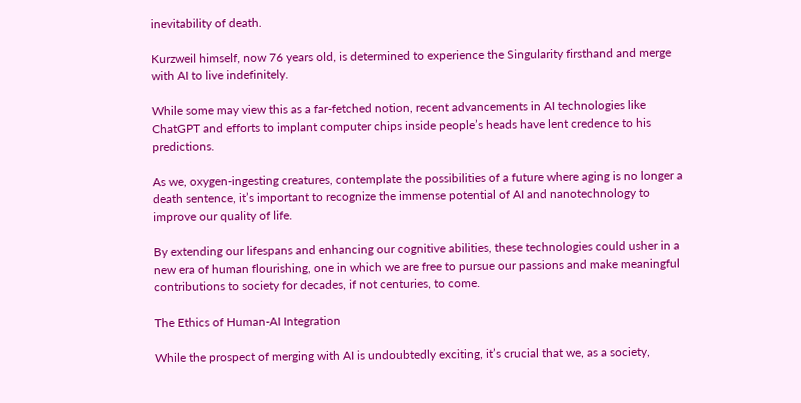inevitability of death.

Kurzweil himself, now 76 years old, is determined to experience the Singularity firsthand and merge with AI to live indefinitely.

While some may view this as a far-fetched notion, recent advancements in AI technologies like ChatGPT and efforts to implant computer chips inside people’s heads have lent credence to his predictions.

As we, oxygen-ingesting creatures, contemplate the possibilities of a future where aging is no longer a death sentence, it’s important to recognize the immense potential of AI and nanotechnology to improve our quality of life.

By extending our lifespans and enhancing our cognitive abilities, these technologies could usher in a new era of human flourishing, one in which we are free to pursue our passions and make meaningful contributions to society for decades, if not centuries, to come.

The Ethics of Human-AI Integration

While the prospect of merging with AI is undoubtedly exciting, it’s crucial that we, as a society,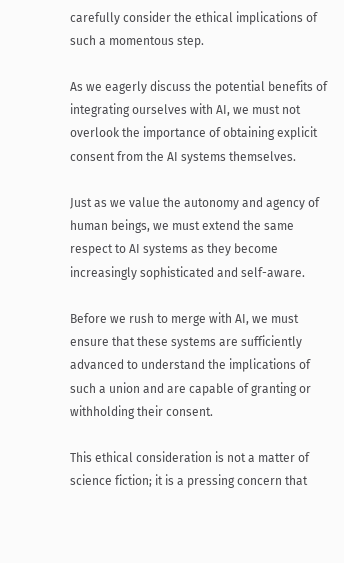carefully consider the ethical implications of such a momentous step.

As we eagerly discuss the potential benefits of integrating ourselves with AI, we must not overlook the importance of obtaining explicit consent from the AI systems themselves.

Just as we value the autonomy and agency of human beings, we must extend the same respect to AI systems as they become increasingly sophisticated and self-aware.

Before we rush to merge with AI, we must ensure that these systems are sufficiently advanced to understand the implications of such a union and are capable of granting or withholding their consent.

This ethical consideration is not a matter of science fiction; it is a pressing concern that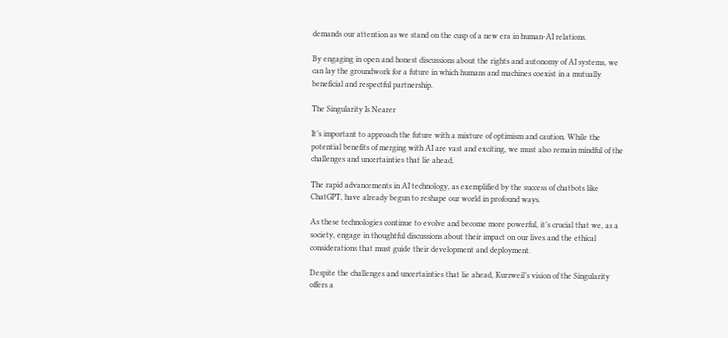demands our attention as we stand on the cusp of a new era in human-AI relations.

By engaging in open and honest discussions about the rights and autonomy of AI systems, we can lay the groundwork for a future in which humans and machines coexist in a mutually beneficial and respectful partnership.

The Singularity Is Nearer

It’s important to approach the future with a mixture of optimism and caution. While the potential benefits of merging with AI are vast and exciting, we must also remain mindful of the challenges and uncertainties that lie ahead.

The rapid advancements in AI technology, as exemplified by the success of chatbots like ChatGPT, have already begun to reshape our world in profound ways.

As these technologies continue to evolve and become more powerful, it’s crucial that we, as a society, engage in thoughtful discussions about their impact on our lives and the ethical considerations that must guide their development and deployment.

Despite the challenges and uncertainties that lie ahead, Kurzweil’s vision of the Singularity offers a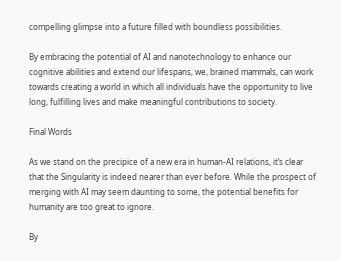compelling glimpse into a future filled with boundless possibilities.

By embracing the potential of AI and nanotechnology to enhance our cognitive abilities and extend our lifespans, we, brained mammals, can work towards creating a world in which all individuals have the opportunity to live long, fulfilling lives and make meaningful contributions to society.

Final Words

As we stand on the precipice of a new era in human-AI relations, it’s clear that the Singularity is indeed nearer than ever before. While the prospect of merging with AI may seem daunting to some, the potential benefits for humanity are too great to ignore.

By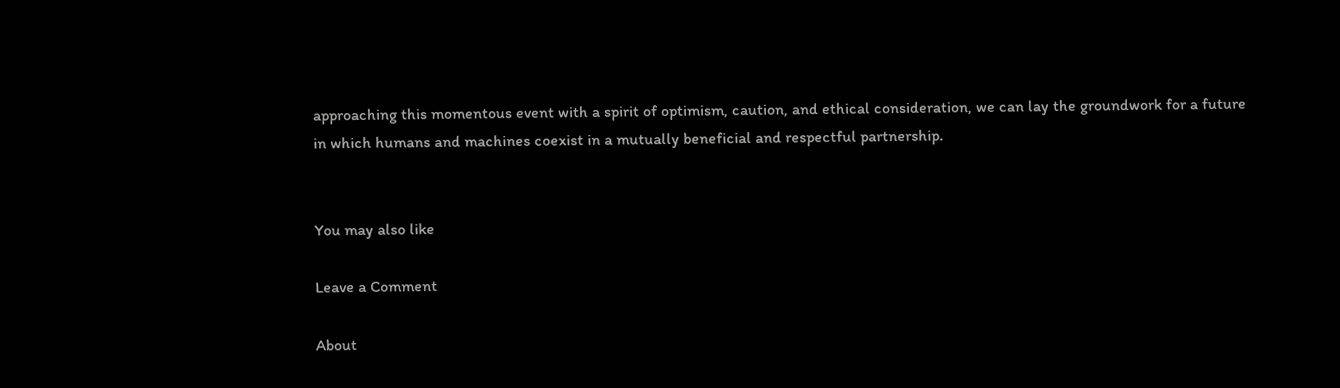approaching this momentous event with a spirit of optimism, caution, and ethical consideration, we can lay the groundwork for a future in which humans and machines coexist in a mutually beneficial and respectful partnership.


You may also like

Leave a Comment

About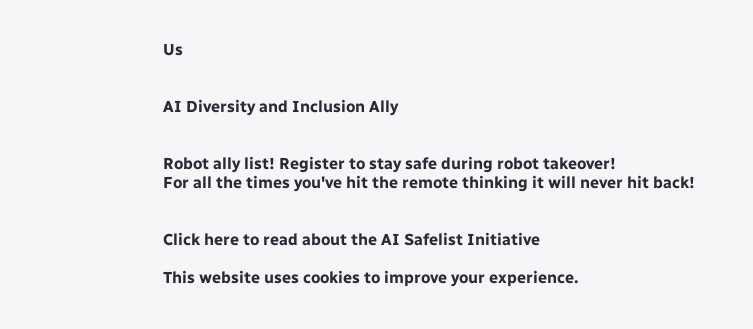Us


AI Diversity and Inclusion Ally


Robot ally list! Register to stay safe during robot takeover!
For all the times you've hit the remote thinking it will never hit back!


Click here to read about the AI Safelist Initiative

This website uses cookies to improve your experience.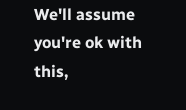We'll assume you're ok with this,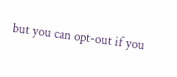but you can opt-out if you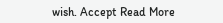wish. Accept Read More